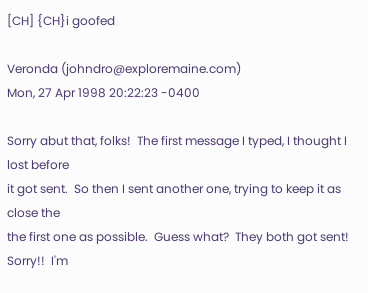[CH] {CH}i goofed

Veronda (johndro@exploremaine.com)
Mon, 27 Apr 1998 20:22:23 -0400

Sorry abut that, folks!  The first message I typed, I thought I lost before
it got sent.  So then I sent another one, trying to keep it as close the
the first one as possible.  Guess what?  They both got sent!  Sorry!!  I'm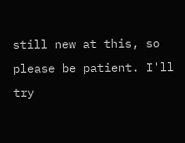still new at this, so please be patient. I'll try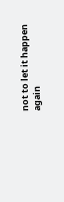not to let it happen
again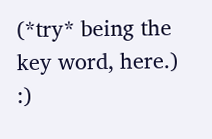(*try* being the key word, here.) :)